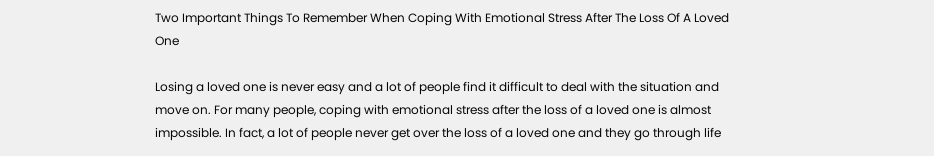Two Important Things To Remember When Coping With Emotional Stress After The Loss Of A Loved One

Losing a loved one is never easy and a lot of people find it difficult to deal with the situation and move on. For many people, coping with emotional stress after the loss of a loved one is almost impossible. In fact, a lot of people never get over the loss of a loved one and they go through life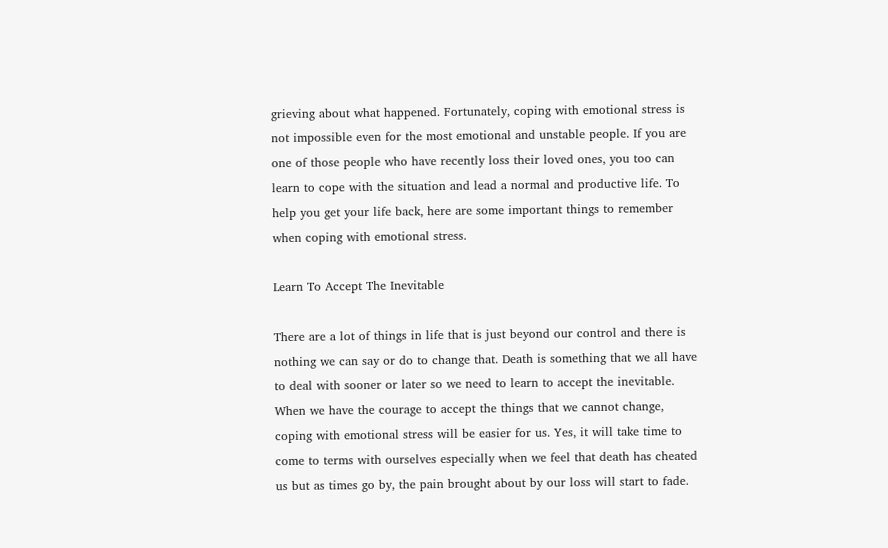grieving about what happened. Fortunately, coping with emotional stress is not impossible even for the most emotional and unstable people. If you are one of those people who have recently loss their loved ones, you too can learn to cope with the situation and lead a normal and productive life. To help you get your life back, here are some important things to remember when coping with emotional stress.

Learn To Accept The Inevitable

There are a lot of things in life that is just beyond our control and there is nothing we can say or do to change that. Death is something that we all have to deal with sooner or later so we need to learn to accept the inevitable. When we have the courage to accept the things that we cannot change, coping with emotional stress will be easier for us. Yes, it will take time to come to terms with ourselves especially when we feel that death has cheated us but as times go by, the pain brought about by our loss will start to fade.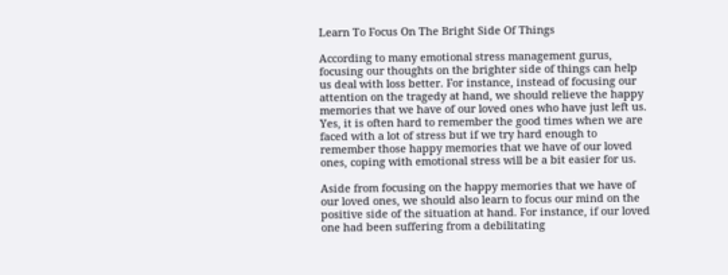Learn To Focus On The Bright Side Of Things

According to many emotional stress management gurus, focusing our thoughts on the brighter side of things can help us deal with loss better. For instance, instead of focusing our attention on the tragedy at hand, we should relieve the happy memories that we have of our loved ones who have just left us. Yes, it is often hard to remember the good times when we are faced with a lot of stress but if we try hard enough to remember those happy memories that we have of our loved ones, coping with emotional stress will be a bit easier for us.

Aside from focusing on the happy memories that we have of our loved ones, we should also learn to focus our mind on the positive side of the situation at hand. For instance, if our loved one had been suffering from a debilitating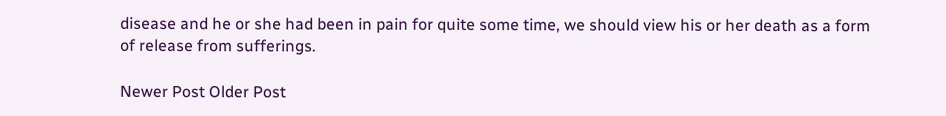disease and he or she had been in pain for quite some time, we should view his or her death as a form of release from sufferings.

Newer Post Older Post